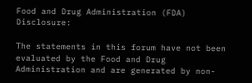Food and Drug Administration (FDA) Disclosure:

The statements in this forum have not been evaluated by the Food and Drug Administration and are generated by non-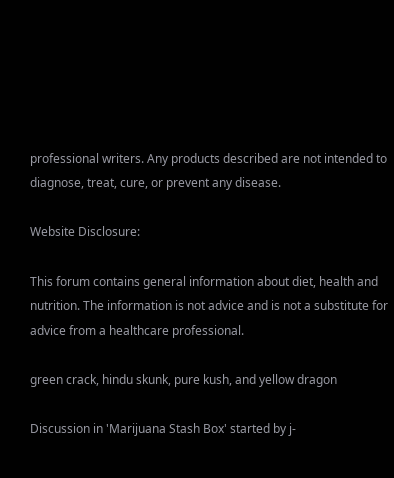professional writers. Any products described are not intended to diagnose, treat, cure, or prevent any disease.

Website Disclosure:

This forum contains general information about diet, health and nutrition. The information is not advice and is not a substitute for advice from a healthcare professional.

green crack, hindu skunk, pure kush, and yellow dragon

Discussion in 'Marijuana Stash Box' started by j-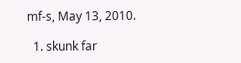mf-s, May 13, 2010.

  1. skunk far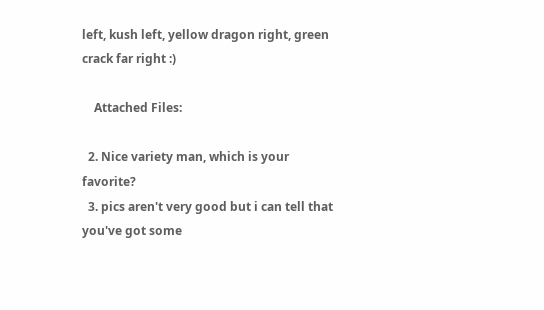left, kush left, yellow dragon right, green crack far right :)

    Attached Files:

  2. Nice variety man, which is your favorite?
  3. pics aren't very good but i can tell that you've got some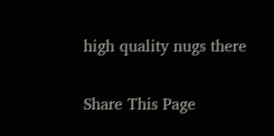high quality nugs there

Share This Page